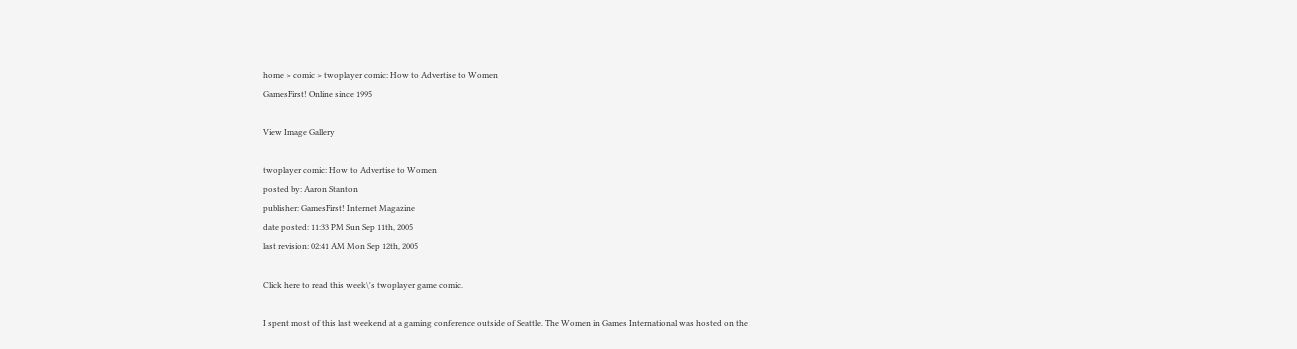home > comic > twoplayer comic: How to Advertise to Women
GamesFirst! Online since 1995

View Image Gallery

twoplayer comic: How to Advertise to Women
posted by: Aaron Stanton
publisher: GamesFirst! Internet Magazine
date posted: 11:33 PM Sun Sep 11th, 2005
last revision: 02:41 AM Mon Sep 12th, 2005

Click here to read this week\'s twoplayer game comic.

I spent most of this last weekend at a gaming conference outside of Seattle. The Women in Games International was hosted on the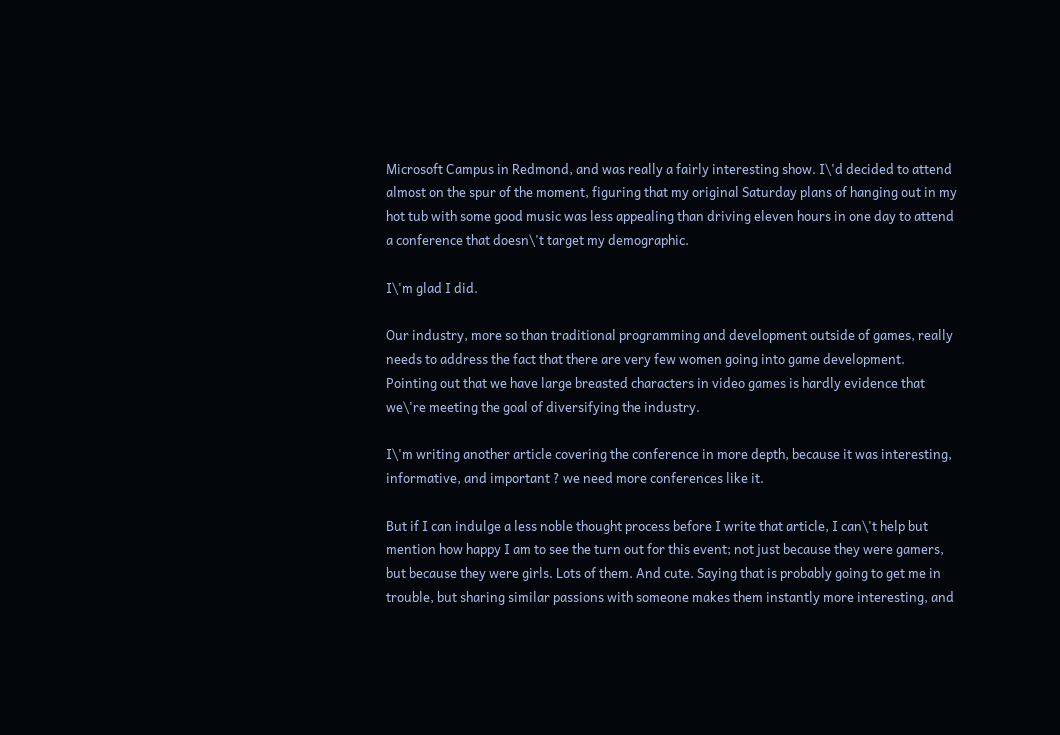Microsoft Campus in Redmond, and was really a fairly interesting show. I\'d decided to attend almost on the spur of the moment, figuring that my original Saturday plans of hanging out in my hot tub with some good music was less appealing than driving eleven hours in one day to attend a conference that doesn\'t target my demographic.

I\'m glad I did.

Our industry, more so than traditional programming and development outside of games, really needs to address the fact that there are very few women going into game development. Pointing out that we have large breasted characters in video games is hardly evidence that we\'re meeting the goal of diversifying the industry.

I\'m writing another article covering the conference in more depth, because it was interesting, informative, and important ? we need more conferences like it.

But if I can indulge a less noble thought process before I write that article, I can\'t help but mention how happy I am to see the turn out for this event; not just because they were gamers, but because they were girls. Lots of them. And cute. Saying that is probably going to get me in trouble, but sharing similar passions with someone makes them instantly more interesting, and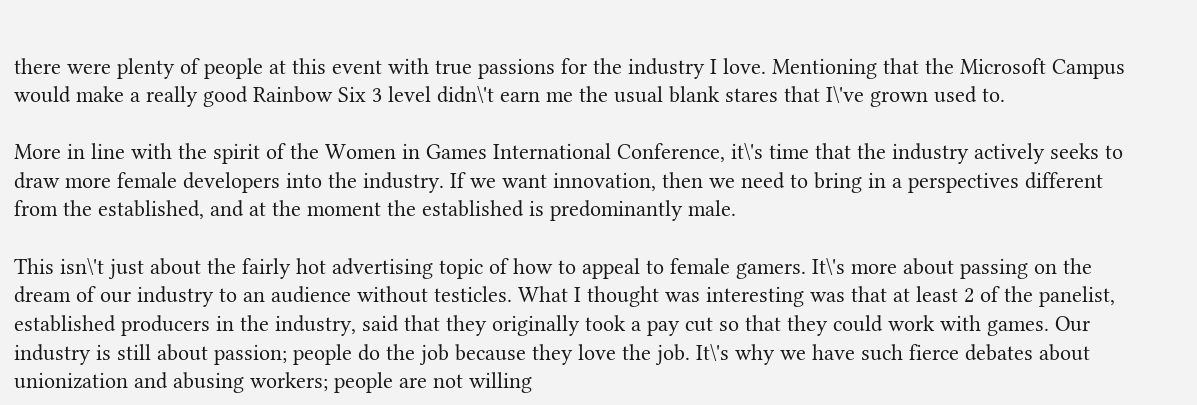there were plenty of people at this event with true passions for the industry I love. Mentioning that the Microsoft Campus would make a really good Rainbow Six 3 level didn\'t earn me the usual blank stares that I\'ve grown used to.

More in line with the spirit of the Women in Games International Conference, it\'s time that the industry actively seeks to draw more female developers into the industry. If we want innovation, then we need to bring in a perspectives different from the established, and at the moment the established is predominantly male.

This isn\'t just about the fairly hot advertising topic of how to appeal to female gamers. It\'s more about passing on the dream of our industry to an audience without testicles. What I thought was interesting was that at least 2 of the panelist, established producers in the industry, said that they originally took a pay cut so that they could work with games. Our industry is still about passion; people do the job because they love the job. It\'s why we have such fierce debates about unionization and abusing workers; people are not willing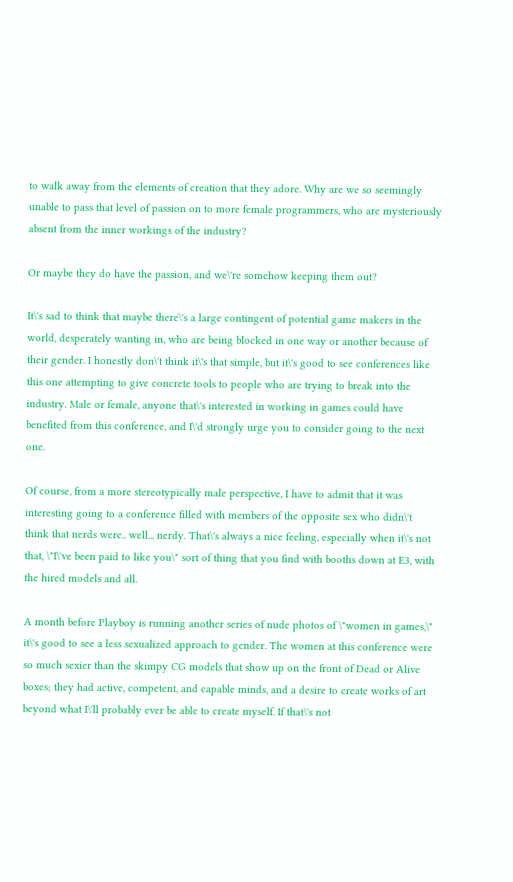to walk away from the elements of creation that they adore. Why are we so seemingly unable to pass that level of passion on to more female programmers, who are mysteriously absent from the inner workings of the industry?

Or maybe they do have the passion, and we\'re somehow keeping them out?

It\'s sad to think that maybe there\'s a large contingent of potential game makers in the world, desperately wanting in, who are being blocked in one way or another because of their gender. I honestly don\'t think it\'s that simple, but it\'s good to see conferences like this one attempting to give concrete tools to people who are trying to break into the industry. Male or female, anyone that\'s interested in working in games could have benefited from this conference, and I\'d strongly urge you to consider going to the next one.

Of course, from a more stereotypically male perspective, I have to admit that it was interesting going to a conference filled with members of the opposite sex who didn\'t think that nerds were.. well... nerdy. That\'s always a nice feeling, especially when it\'s not that, \"I\'ve been paid to like you\" sort of thing that you find with booths down at E3, with the hired models and all.

A month before Playboy is running another series of nude photos of \"women in games,\" it\'s good to see a less sexualized approach to gender. The women at this conference were so much sexier than the skimpy CG models that show up on the front of Dead or Alive boxes; they had active, competent, and capable minds, and a desire to create works of art beyond what I\'ll probably ever be able to create myself. If that\'s not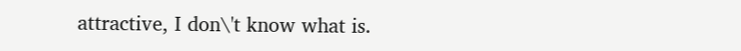attractive, I don\'t know what is.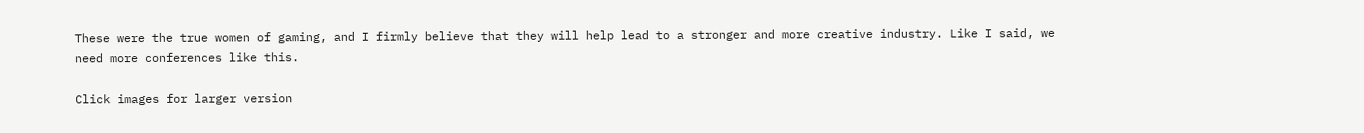These were the true women of gaming, and I firmly believe that they will help lead to a stronger and more creative industry. Like I said, we need more conferences like this.

Click images for larger version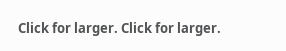Click for larger. Click for larger.